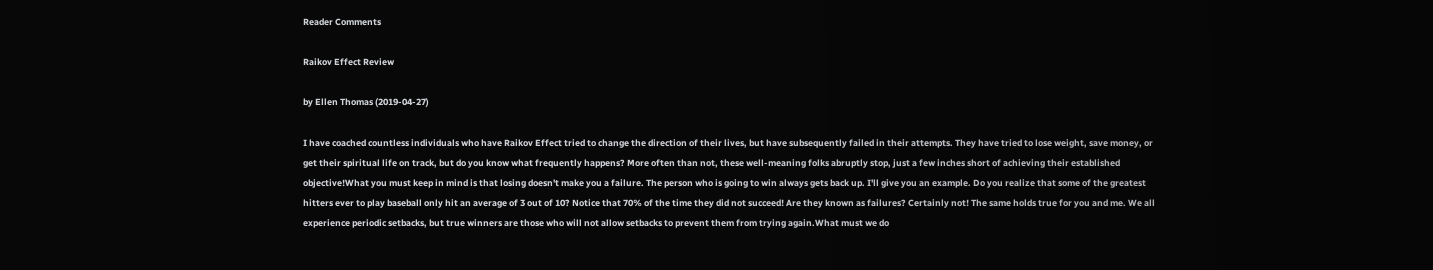Reader Comments

Raikov Effect Review

by Ellen Thomas (2019-04-27)

I have coached countless individuals who have Raikov Effect tried to change the direction of their lives, but have subsequently failed in their attempts. They have tried to lose weight, save money, or get their spiritual life on track, but do you know what frequently happens? More often than not, these well-meaning folks abruptly stop, just a few inches short of achieving their established objective!What you must keep in mind is that losing doesn't make you a failure. The person who is going to win always gets back up. I'll give you an example. Do you realize that some of the greatest hitters ever to play baseball only hit an average of 3 out of 10? Notice that 70% of the time they did not succeed! Are they known as failures? Certainly not! The same holds true for you and me. We all experience periodic setbacks, but true winners are those who will not allow setbacks to prevent them from trying again.What must we do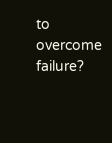to overcome failure?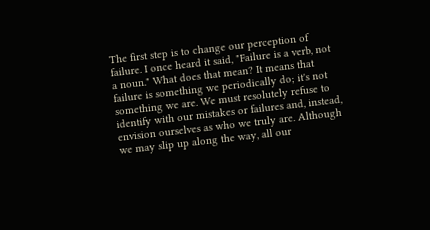The first step is to change our perception of failure. I once heard it said, "Failure is a verb, not a noun." What does that mean? It means that failure is something we periodically do; it's not something we are. We must resolutely refuse to identify with our mistakes or failures and, instead, envision ourselves as who we truly are. Although we may slip up along the way, all our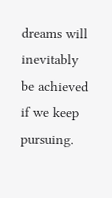dreams will inevitably be achieved if we keep pursuing.